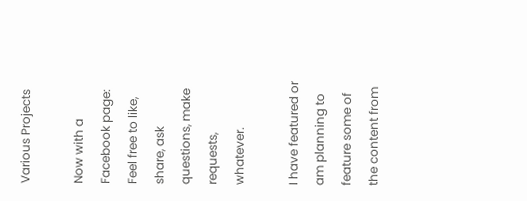Various Projects

Now with a Facebook page:
Feel free to like, share, ask questions, make requests, whatever.

I have featured or am planning to feature some of the content from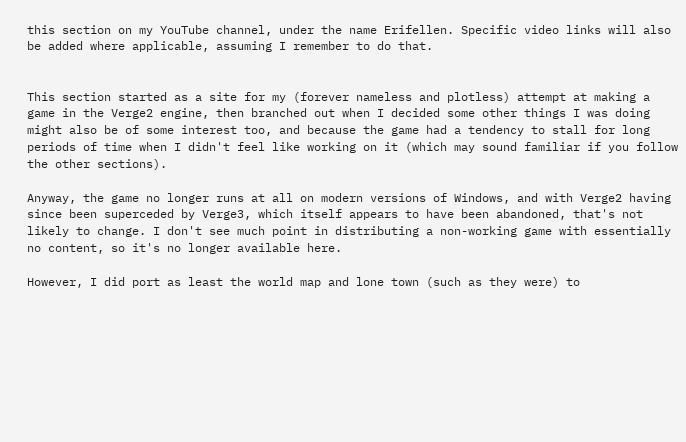this section on my YouTube channel, under the name Erifellen. Specific video links will also be added where applicable, assuming I remember to do that.


This section started as a site for my (forever nameless and plotless) attempt at making a game in the Verge2 engine, then branched out when I decided some other things I was doing might also be of some interest too, and because the game had a tendency to stall for long periods of time when I didn't feel like working on it (which may sound familiar if you follow the other sections).

Anyway, the game no longer runs at all on modern versions of Windows, and with Verge2 having since been superceded by Verge3, which itself appears to have been abandoned, that's not likely to change. I don't see much point in distributing a non-working game with essentially no content, so it's no longer available here.

However, I did port as least the world map and lone town (such as they were) to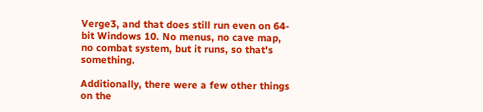Verge3, and that does still run even on 64-bit Windows 10. No menus, no cave map, no combat system, but it runs, so that's something.

Additionally, there were a few other things on the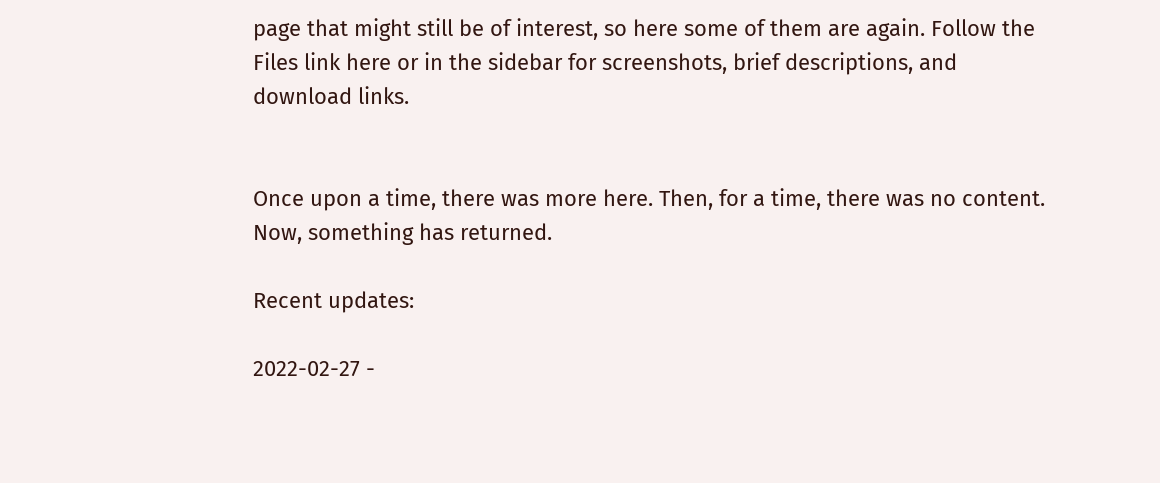page that might still be of interest, so here some of them are again. Follow the Files link here or in the sidebar for screenshots, brief descriptions, and download links.


Once upon a time, there was more here. Then, for a time, there was no content. Now, something has returned.

Recent updates:

2022-02-27 -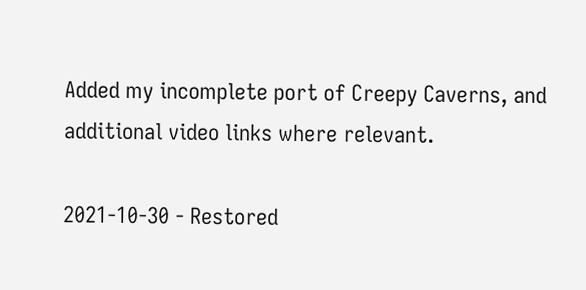Added my incomplete port of Creepy Caverns, and additional video links where relevant.

2021-10-30 - Restored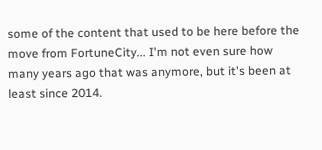some of the content that used to be here before the move from FortuneCity... I'm not even sure how many years ago that was anymore, but it's been at least since 2014.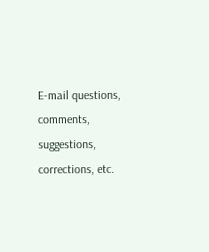E-mail questions, comments, suggestions, corrections, etc.